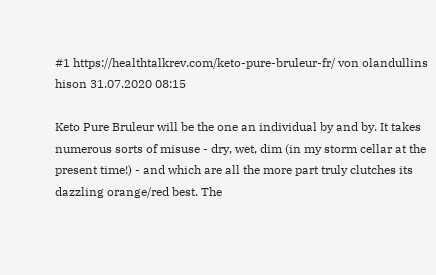#1 https://healthtalkrev.com/keto-pure-bruleur-fr/ von olandullins hison 31.07.2020 08:15

Keto Pure Bruleur will be the one an individual by and by. It takes numerous sorts of misuse - dry, wet, dim (in my storm cellar at the present time!) - and which are all the more part truly clutches its dazzling orange/red best. The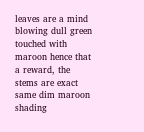leaves are a mind blowing dull green touched with maroon hence that a reward, the stems are exact same dim maroon shading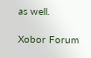as well.

Xobor Forum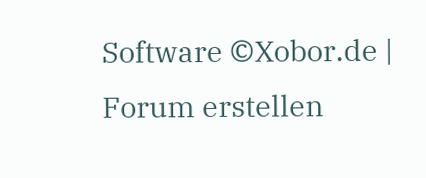Software ©Xobor.de | Forum erstellen